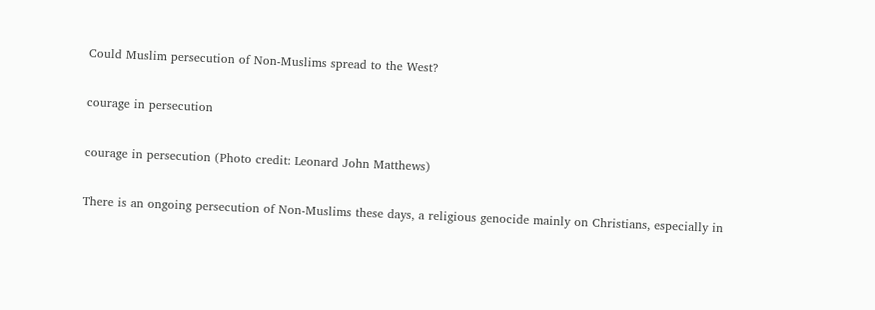Could Muslim persecution of Non-Muslims spread to the West?

courage in persecution

courage in persecution (Photo credit: Leonard John Matthews)

There is an ongoing persecution of Non-Muslims these days, a religious genocide mainly on Christians, especially in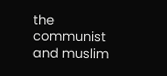the communist and muslim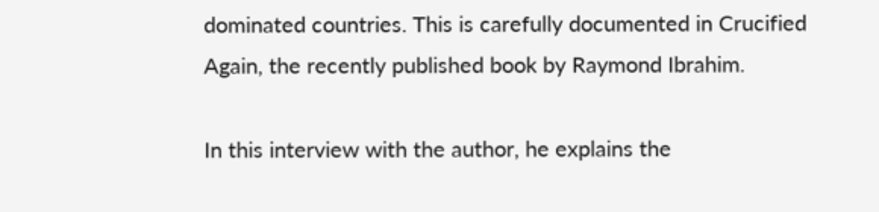dominated countries. This is carefully documented in Crucified Again, the recently published book by Raymond Ibrahim.

In this interview with the author, he explains the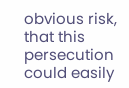obvious risk, that this persecution could easily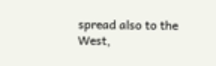spread also to the West,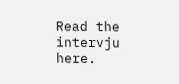Read the intervju here.